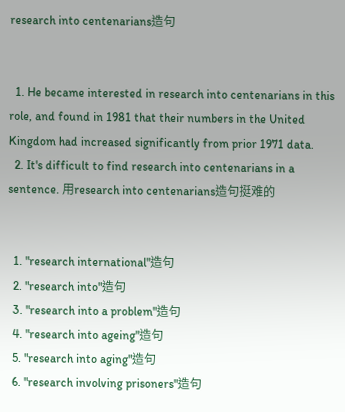research into centenarians造句


  1. He became interested in research into centenarians in this role, and found in 1981 that their numbers in the United Kingdom had increased significantly from prior 1971 data.
  2. It's difficult to find research into centenarians in a sentence. 用research into centenarians造句挺难的


  1. "research international"造句
  2. "research into"造句
  3. "research into a problem"造句
  4. "research into ageing"造句
  5. "research into aging"造句
  6. "research involving prisoners"造句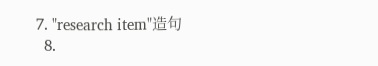7. "research item"造句
  8.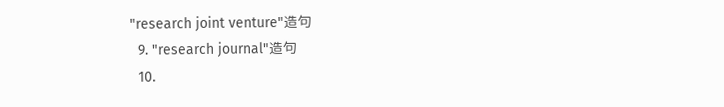"research joint venture"造句
  9. "research journal"造句
  10.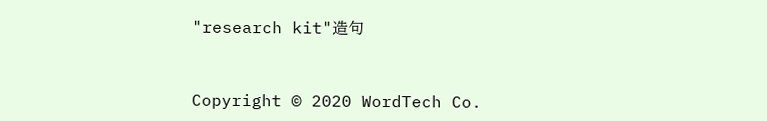"research kit"造句


Copyright © 2020 WordTech Co.